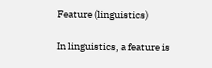Feature (linguistics)

In linguistics, a feature is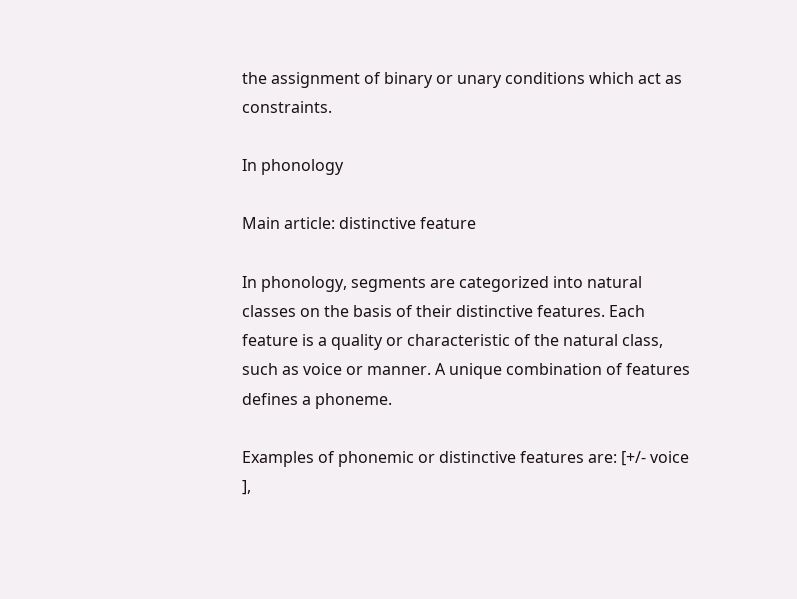the assignment of binary or unary conditions which act as constraints.

In phonology

Main article: distinctive feature

In phonology, segments are categorized into natural classes on the basis of their distinctive features. Each feature is a quality or characteristic of the natural class, such as voice or manner. A unique combination of features defines a phoneme.

Examples of phonemic or distinctive features are: [+/- voice ],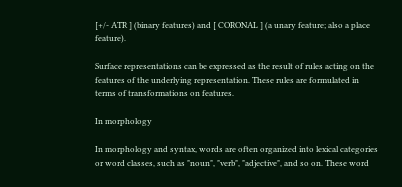[+/- ATR ] (binary features) and [ CORONAL ] (a unary feature; also a place feature).

Surface representations can be expressed as the result of rules acting on the features of the underlying representation. These rules are formulated in terms of transformations on features.

In morphology

In morphology and syntax, words are often organized into lexical categories or word classes, such as "noun", "verb", "adjective", and so on. These word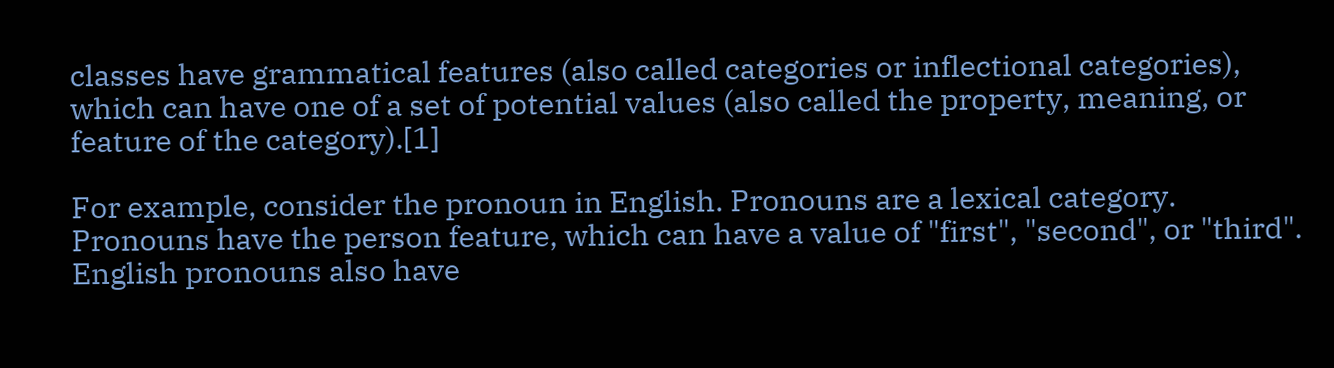classes have grammatical features (also called categories or inflectional categories), which can have one of a set of potential values (also called the property, meaning, or feature of the category).[1]

For example, consider the pronoun in English. Pronouns are a lexical category. Pronouns have the person feature, which can have a value of "first", "second", or "third". English pronouns also have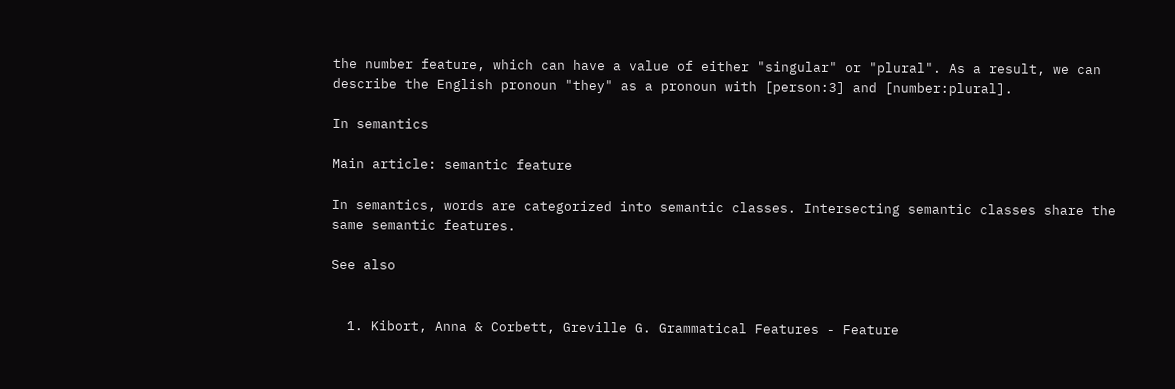the number feature, which can have a value of either "singular" or "plural". As a result, we can describe the English pronoun "they" as a pronoun with [person:3] and [number:plural].

In semantics

Main article: semantic feature

In semantics, words are categorized into semantic classes. Intersecting semantic classes share the same semantic features.

See also


  1. Kibort, Anna & Corbett, Greville G. Grammatical Features - Feature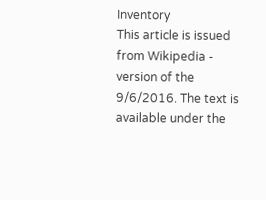Inventory
This article is issued from Wikipedia - version of the 9/6/2016. The text is available under the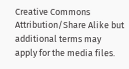Creative Commons Attribution/Share Alike but additional terms may apply for the media files.